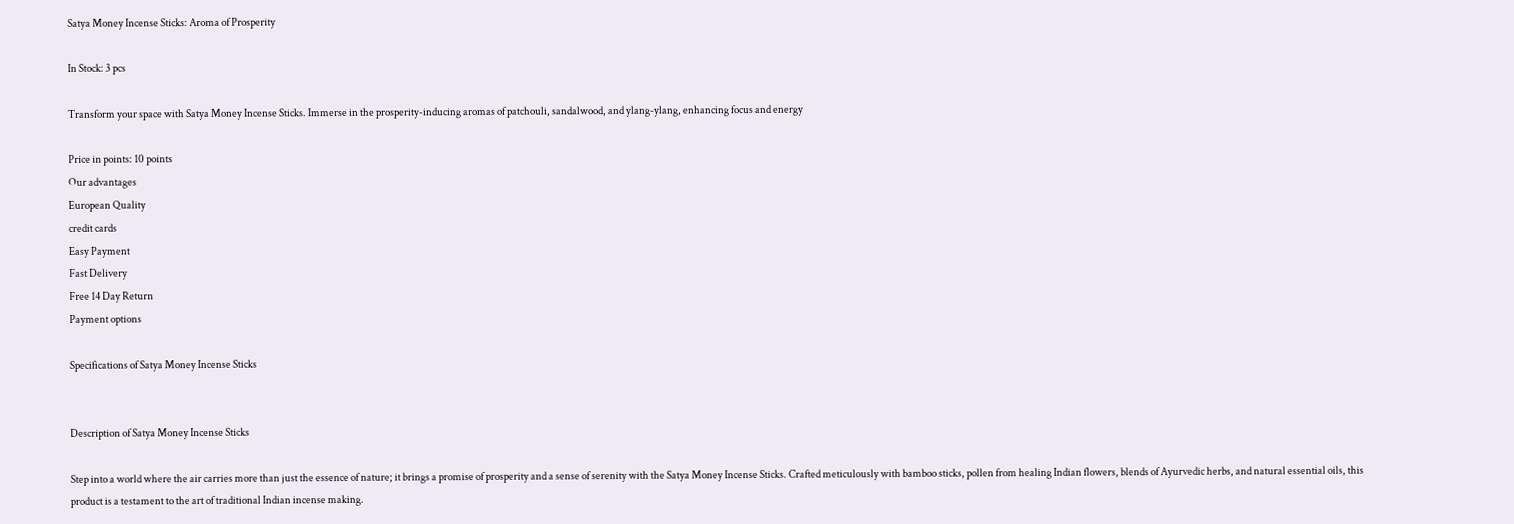Satya Money Incense Sticks: Aroma of Prosperity

In Stock: 3 pcs

Transform your space with Satya Money Incense Sticks. Immerse in the prosperity-inducing aromas of patchouli, sandalwood, and ylang-ylang, enhancing focus and energy

Price in points: 10 points
Our advantages
European Quality
credit cards
Easy Payment
Fast Delivery
Free 14 Day Return
Payment options

Specifications of Satya Money Incense Sticks


Description of Satya Money Incense Sticks

Step into a world where the air carries more than just the essence of nature; it brings a promise of prosperity and a sense of serenity with the Satya Money Incense Sticks. Crafted meticulously with bamboo sticks, pollen from healing Indian flowers, blends of Ayurvedic herbs, and natural essential oils, this product is a testament to the art of traditional Indian incense making.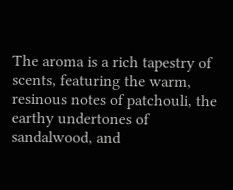The aroma is a rich tapestry of scents, featuring the warm, resinous notes of patchouli, the earthy undertones of sandalwood, and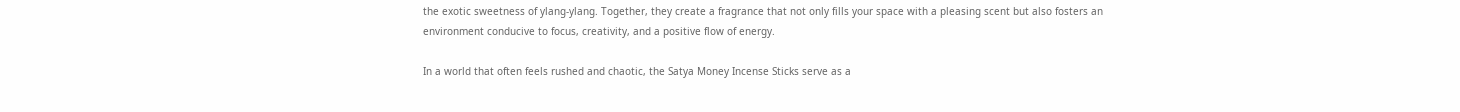the exotic sweetness of ylang-ylang. Together, they create a fragrance that not only fills your space with a pleasing scent but also fosters an environment conducive to focus, creativity, and a positive flow of energy.

In a world that often feels rushed and chaotic, the Satya Money Incense Sticks serve as a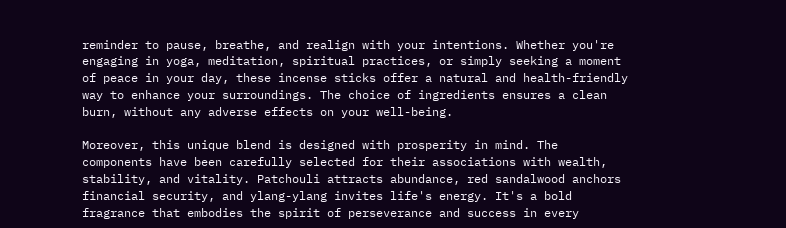reminder to pause, breathe, and realign with your intentions. Whether you're engaging in yoga, meditation, spiritual practices, or simply seeking a moment of peace in your day, these incense sticks offer a natural and health-friendly way to enhance your surroundings. The choice of ingredients ensures a clean burn, without any adverse effects on your well-being.

Moreover, this unique blend is designed with prosperity in mind. The components have been carefully selected for their associations with wealth, stability, and vitality. Patchouli attracts abundance, red sandalwood anchors financial security, and ylang-ylang invites life's energy. It's a bold fragrance that embodies the spirit of perseverance and success in every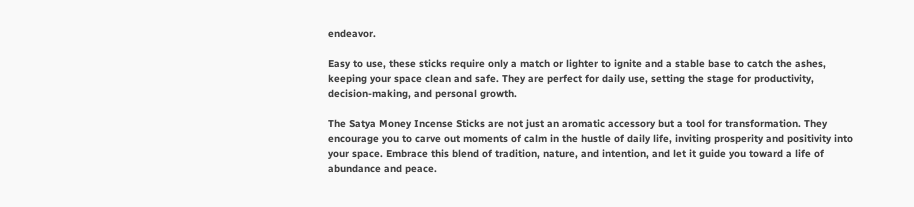endeavor.

Easy to use, these sticks require only a match or lighter to ignite and a stable base to catch the ashes, keeping your space clean and safe. They are perfect for daily use, setting the stage for productivity, decision-making, and personal growth.

The Satya Money Incense Sticks are not just an aromatic accessory but a tool for transformation. They encourage you to carve out moments of calm in the hustle of daily life, inviting prosperity and positivity into your space. Embrace this blend of tradition, nature, and intention, and let it guide you toward a life of abundance and peace.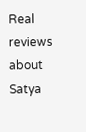Real reviews about Satya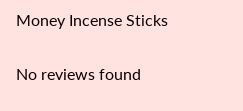Money Incense Sticks

No reviews found